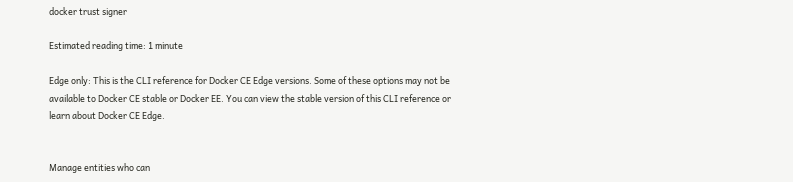docker trust signer

Estimated reading time: 1 minute

Edge only: This is the CLI reference for Docker CE Edge versions. Some of these options may not be available to Docker CE stable or Docker EE. You can view the stable version of this CLI reference or learn about Docker CE Edge.


Manage entities who can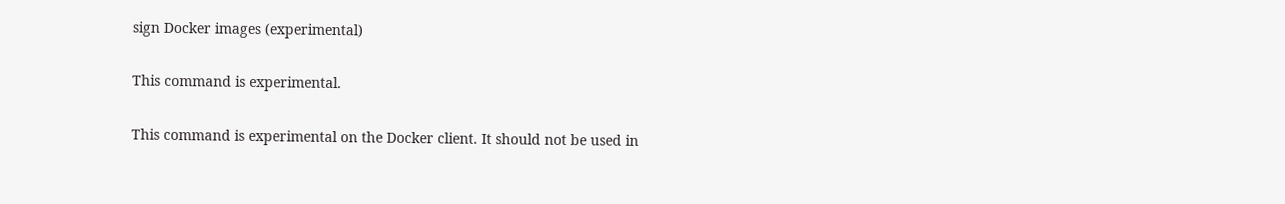sign Docker images (experimental)

This command is experimental.

This command is experimental on the Docker client. It should not be used in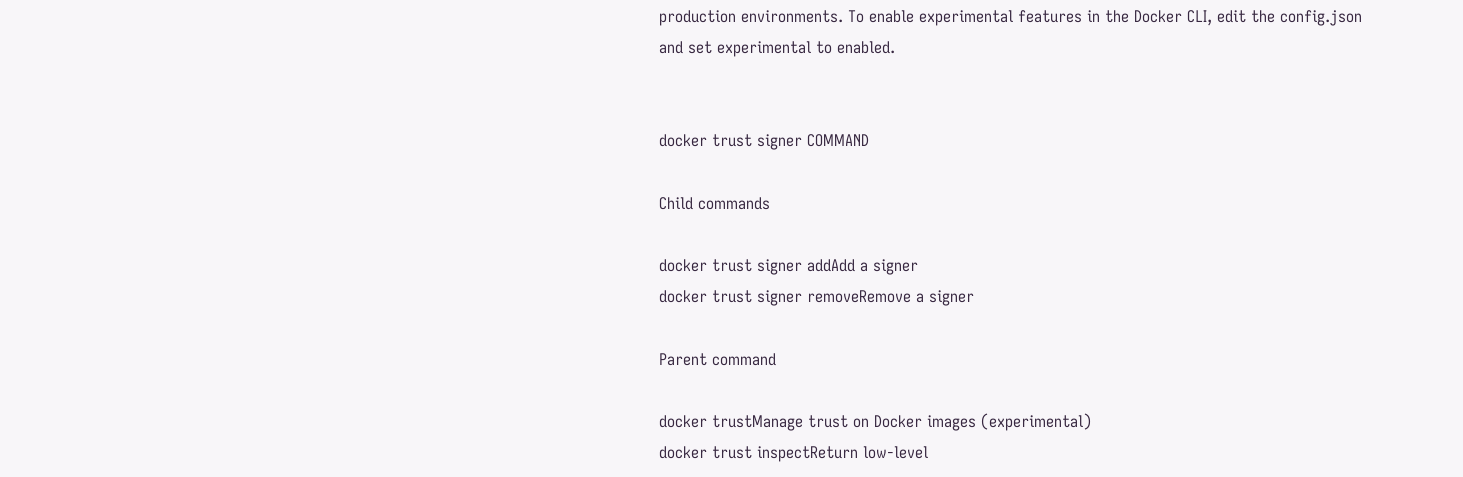production environments. To enable experimental features in the Docker CLI, edit the config.json and set experimental to enabled.


docker trust signer COMMAND

Child commands

docker trust signer addAdd a signer
docker trust signer removeRemove a signer

Parent command

docker trustManage trust on Docker images (experimental)
docker trust inspectReturn low-level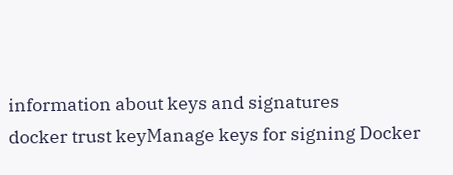information about keys and signatures
docker trust keyManage keys for signing Docker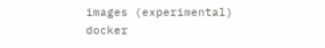images (experimental)
docker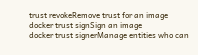trust revokeRemove trust for an image
docker trust signSign an image
docker trust signerManage entities who can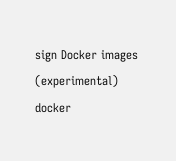sign Docker images (experimental)
docker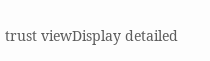trust viewDisplay detailed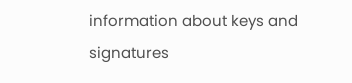information about keys and signatures